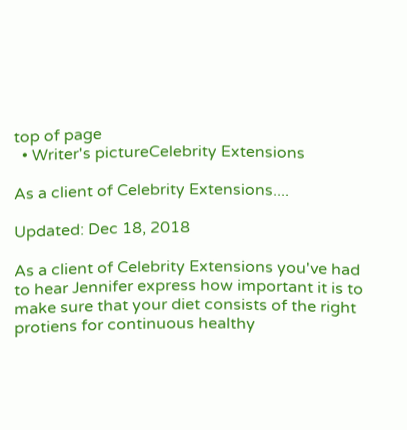top of page
  • Writer's pictureCelebrity Extensions

As a client of Celebrity Extensions....

Updated: Dec 18, 2018

As a client of Celebrity Extensions you've had to hear Jennifer express how important it is to make sure that your diet consists of the right protiens for continuous healthy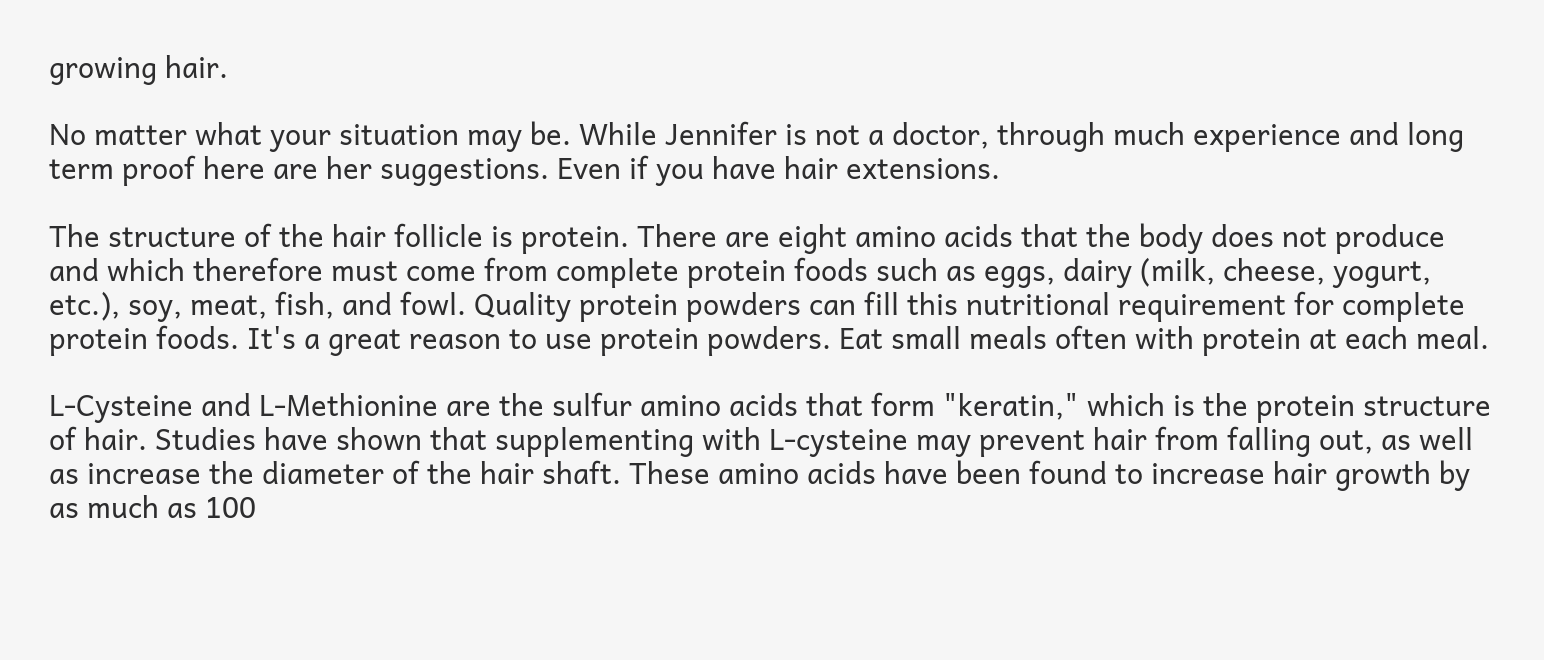growing hair.

No matter what your situation may be. While Jennifer is not a doctor, through much experience and long term proof here are her suggestions. Even if you have hair extensions.

The structure of the hair follicle is protein. There are eight amino acids that the body does not produce and which therefore must come from complete protein foods such as eggs, dairy (milk, cheese, yogurt, etc.), soy, meat, fish, and fowl. Quality protein powders can fill this nutritional requirement for complete protein foods. It's a great reason to use protein powders. Eat small meals often with protein at each meal.

L-Cysteine and L-Methionine are the sulfur amino acids that form "keratin," which is the protein structure of hair. Studies have shown that supplementing with L-cysteine may prevent hair from falling out, as well as increase the diameter of the hair shaft. These amino acids have been found to increase hair growth by as much as 100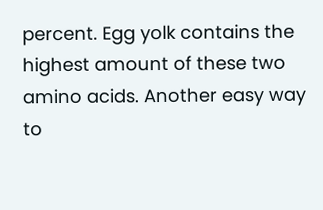percent. Egg yolk contains the highest amount of these two amino acids. Another easy way to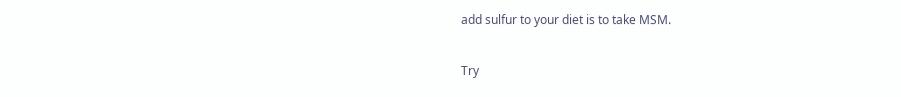add sulfur to your diet is to take MSM.

Try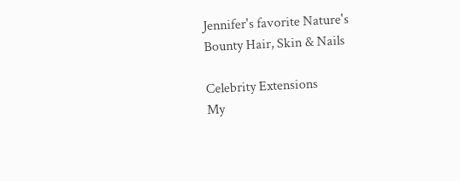Jennifer's favorite Nature's Bounty Hair, Skin & Nails

Celebrity Extensions
My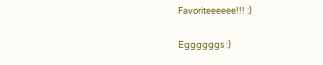Favoriteeeeee!!! :)

Eggggggs :)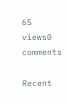65 views0 comments

Recent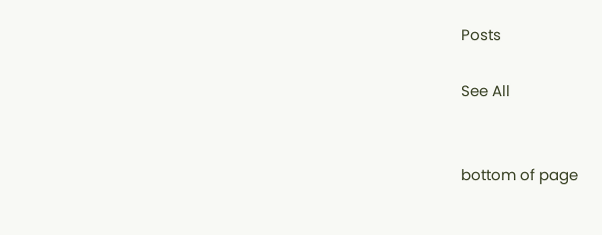Posts

See All


bottom of page